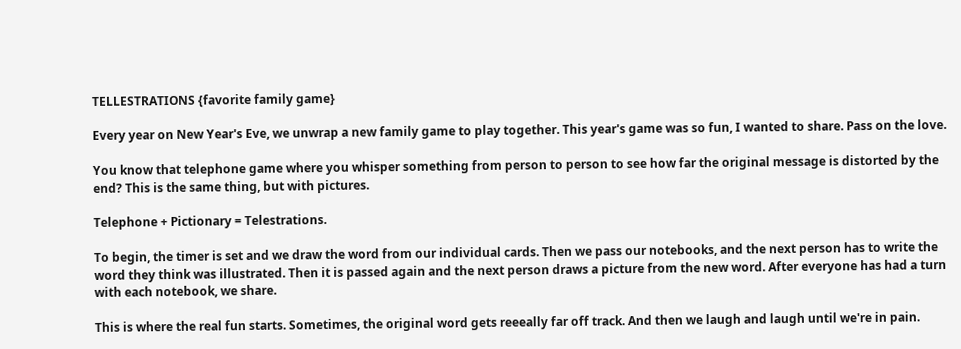TELLESTRATIONS {favorite family game}

Every year on New Year's Eve, we unwrap a new family game to play together. This year's game was so fun, I wanted to share. Pass on the love.

You know that telephone game where you whisper something from person to person to see how far the original message is distorted by the end? This is the same thing, but with pictures.

Telephone + Pictionary = Telestrations.

To begin, the timer is set and we draw the word from our individual cards. Then we pass our notebooks, and the next person has to write the word they think was illustrated. Then it is passed again and the next person draws a picture from the new word. After everyone has had a turn with each notebook, we share.

This is where the real fun starts. Sometimes, the original word gets reeeally far off track. And then we laugh and laugh until we're in pain.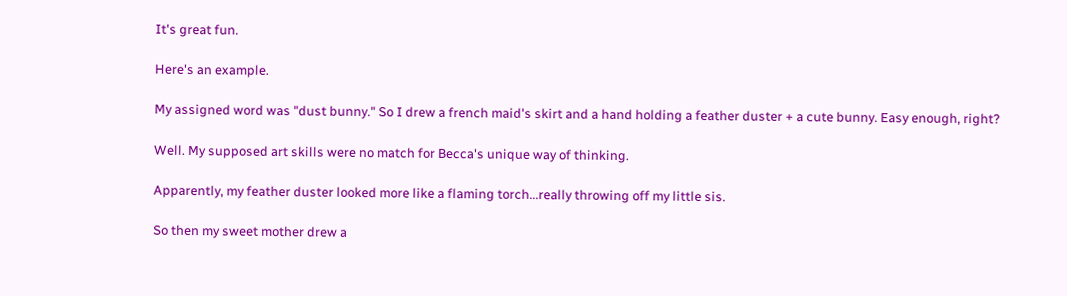It's great fun.

Here's an example.

My assigned word was "dust bunny." So I drew a french maid's skirt and a hand holding a feather duster + a cute bunny. Easy enough, right?

Well. My supposed art skills were no match for Becca's unique way of thinking.

Apparently, my feather duster looked more like a flaming torch...really throwing off my little sis.

So then my sweet mother drew a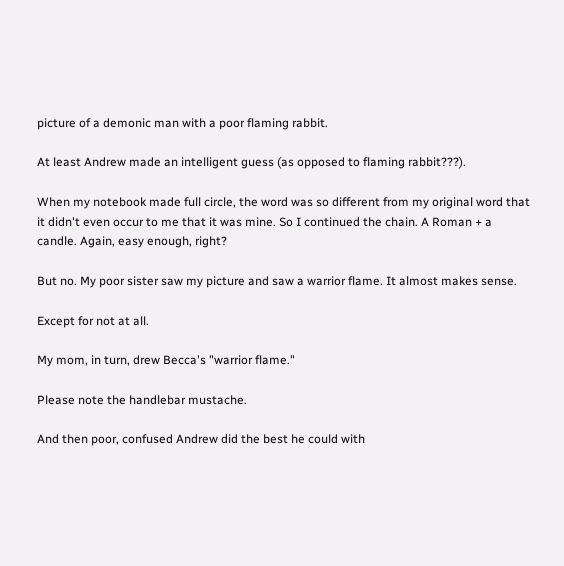picture of a demonic man with a poor flaming rabbit.

At least Andrew made an intelligent guess (as opposed to flaming rabbit???).

When my notebook made full circle, the word was so different from my original word that it didn't even occur to me that it was mine. So I continued the chain. A Roman + a candle. Again, easy enough, right?

But no. My poor sister saw my picture and saw a warrior flame. It almost makes sense.

Except for not at all.

My mom, in turn, drew Becca's "warrior flame."

Please note the handlebar mustache.

And then poor, confused Andrew did the best he could with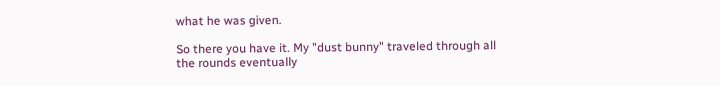what he was given.

So there you have it. My "dust bunny" traveled through all the rounds eventually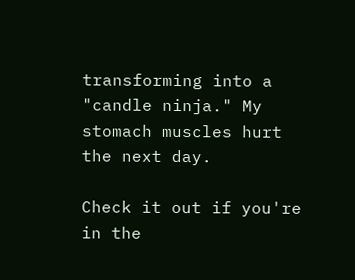transforming into a "candle ninja." My stomach muscles hurt the next day.

Check it out if you're in the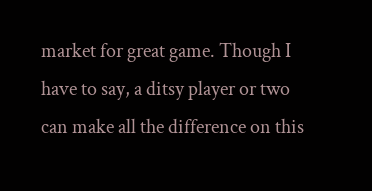market for great game. Though I have to say, a ditsy player or two can make all the difference on this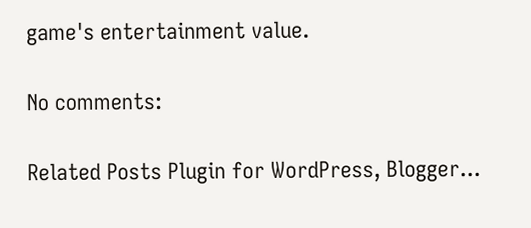game's entertainment value.

No comments:

Related Posts Plugin for WordPress, Blogger...